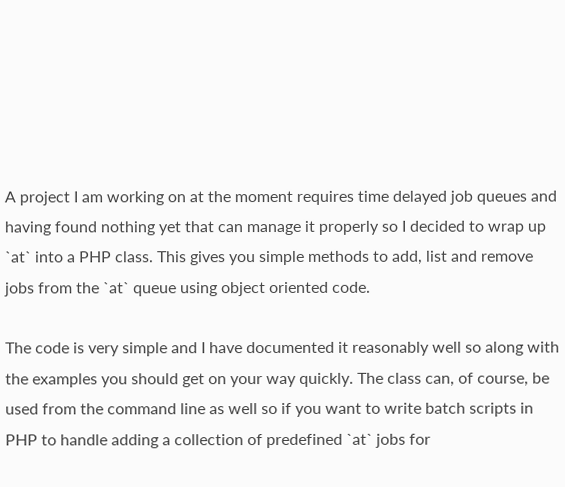A project I am working on at the moment requires time delayed job queues and having found nothing yet that can manage it properly so I decided to wrap up `at` into a PHP class. This gives you simple methods to add, list and remove jobs from the `at` queue using object oriented code.

The code is very simple and I have documented it reasonably well so along with the examples you should get on your way quickly. The class can, of course, be used from the command line as well so if you want to write batch scripts in PHP to handle adding a collection of predefined `at` jobs for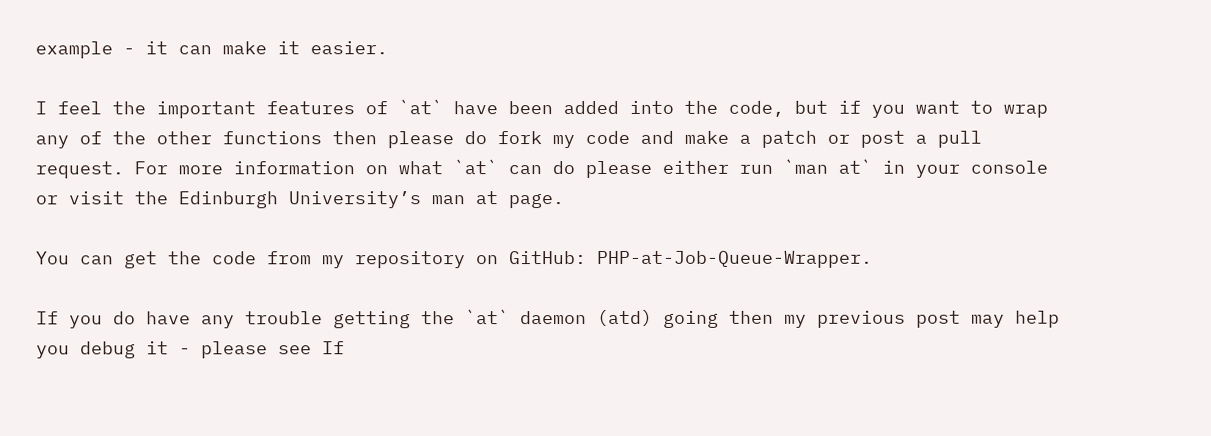example - it can make it easier.

I feel the important features of `at` have been added into the code, but if you want to wrap any of the other functions then please do fork my code and make a patch or post a pull request. For more information on what `at` can do please either run `man at` in your console or visit the Edinburgh University’s man at page.

You can get the code from my repository on GitHub: PHP-at-Job-Queue-Wrapper.

If you do have any trouble getting the `at` daemon (atd) going then my previous post may help you debug it - please see If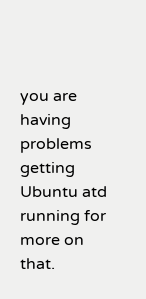you are having problems getting Ubuntu atd running for more on that.